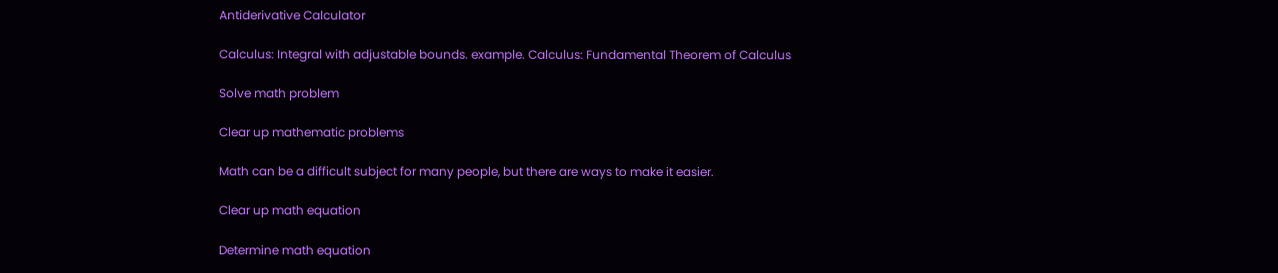Antiderivative Calculator

Calculus: Integral with adjustable bounds. example. Calculus: Fundamental Theorem of Calculus

Solve math problem

Clear up mathematic problems

Math can be a difficult subject for many people, but there are ways to make it easier.

Clear up math equation

Determine math equation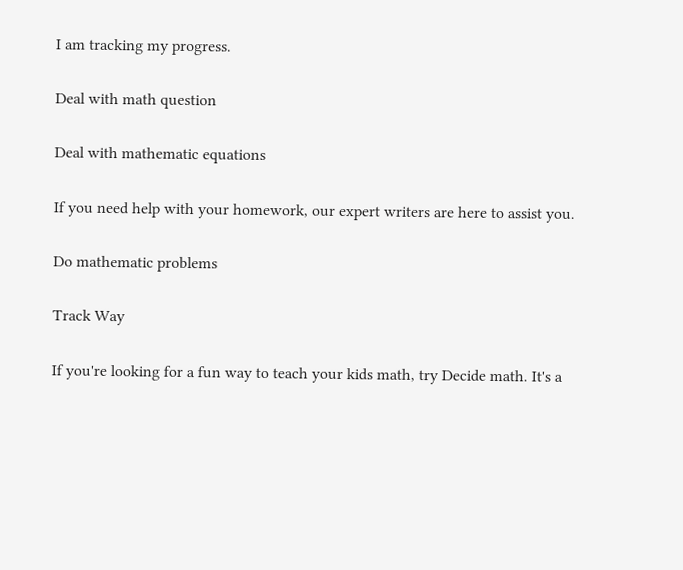I am tracking my progress.

Deal with math question

Deal with mathematic equations

If you need help with your homework, our expert writers are here to assist you.

Do mathematic problems

Track Way

If you're looking for a fun way to teach your kids math, try Decide math. It's a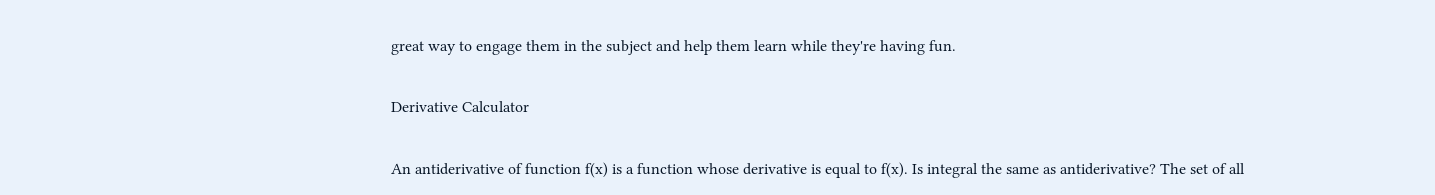great way to engage them in the subject and help them learn while they're having fun.

Derivative Calculator

An antiderivative of function f(x) is a function whose derivative is equal to f(x). Is integral the same as antiderivative? The set of all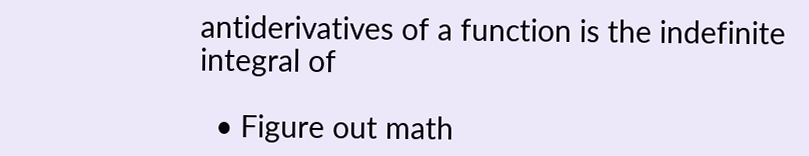antiderivatives of a function is the indefinite integral of

  • Figure out math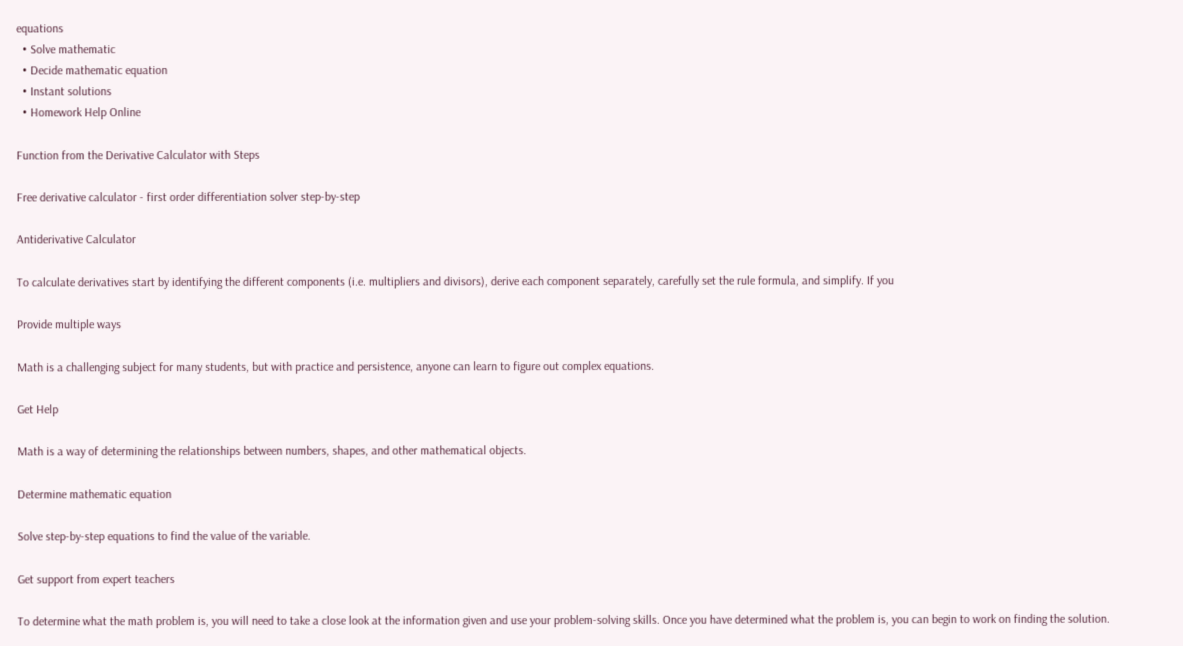equations
  • Solve mathematic
  • Decide mathematic equation
  • Instant solutions
  • Homework Help Online

Function from the Derivative Calculator with Steps

Free derivative calculator - first order differentiation solver step-by-step

Antiderivative Calculator

To calculate derivatives start by identifying the different components (i.e. multipliers and divisors), derive each component separately, carefully set the rule formula, and simplify. If you

Provide multiple ways

Math is a challenging subject for many students, but with practice and persistence, anyone can learn to figure out complex equations.

Get Help

Math is a way of determining the relationships between numbers, shapes, and other mathematical objects.

Determine mathematic equation

Solve step-by-step equations to find the value of the variable.

Get support from expert teachers

To determine what the math problem is, you will need to take a close look at the information given and use your problem-solving skills. Once you have determined what the problem is, you can begin to work on finding the solution.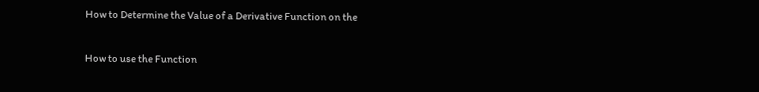How to Determine the Value of a Derivative Function on the

How to use the Function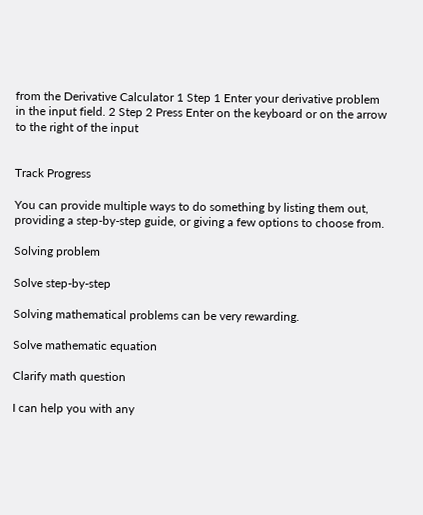from the Derivative Calculator 1 Step 1 Enter your derivative problem in the input field. 2 Step 2 Press Enter on the keyboard or on the arrow to the right of the input


Track Progress

You can provide multiple ways to do something by listing them out, providing a step-by-step guide, or giving a few options to choose from.

Solving problem

Solve step-by-step

Solving mathematical problems can be very rewarding.

Solve mathematic equation

Clarify math question

I can help you with any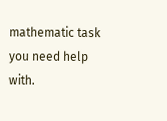mathematic task you need help with.